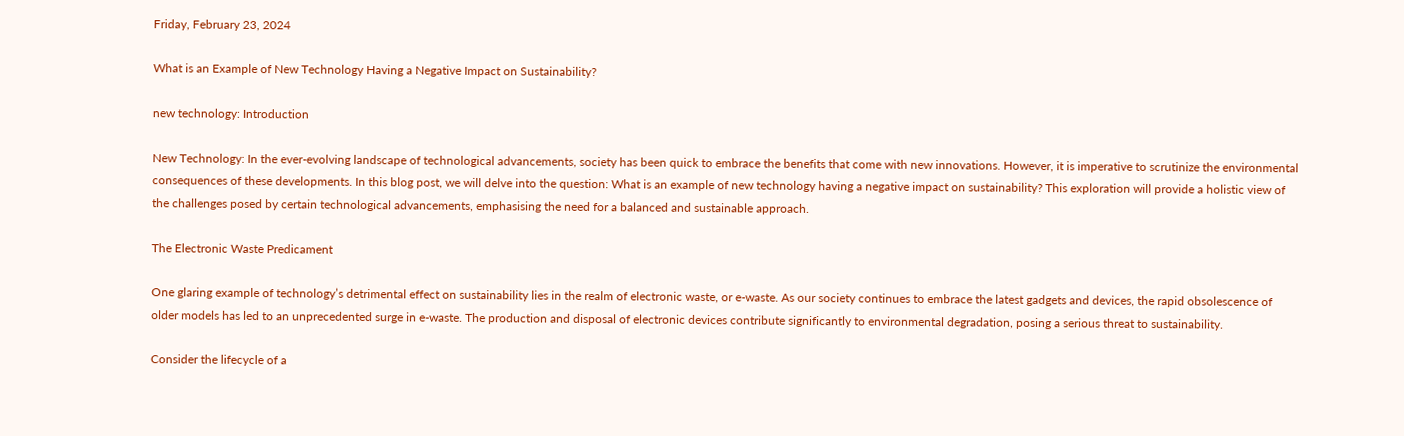Friday, February 23, 2024

What is an Example of New Technology Having a Negative Impact on Sustainability?

new technology: Introduction

New Technology: In the ever-evolving landscape of technological advancements, society has been quick to embrace the benefits that come with new innovations. However, it is imperative to scrutinize the environmental consequences of these developments. In this blog post, we will delve into the question: What is an example of new technology having a negative impact on sustainability? This exploration will provide a holistic view of the challenges posed by certain technological advancements, emphasising the need for a balanced and sustainable approach.

The Electronic Waste Predicament

One glaring example of technology’s detrimental effect on sustainability lies in the realm of electronic waste, or e-waste. As our society continues to embrace the latest gadgets and devices, the rapid obsolescence of older models has led to an unprecedented surge in e-waste. The production and disposal of electronic devices contribute significantly to environmental degradation, posing a serious threat to sustainability.

Consider the lifecycle of a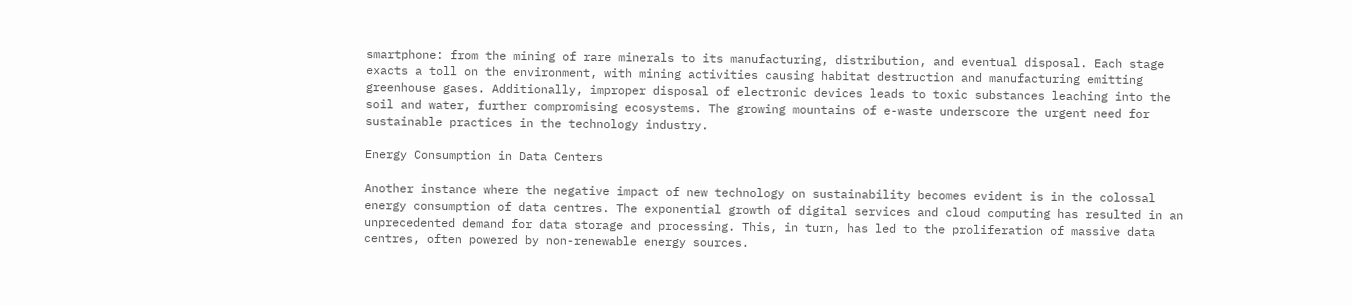smartphone: from the mining of rare minerals to its manufacturing, distribution, and eventual disposal. Each stage exacts a toll on the environment, with mining activities causing habitat destruction and manufacturing emitting greenhouse gases. Additionally, improper disposal of electronic devices leads to toxic substances leaching into the soil and water, further compromising ecosystems. The growing mountains of e-waste underscore the urgent need for sustainable practices in the technology industry.

Energy Consumption in Data Centers

Another instance where the negative impact of new technology on sustainability becomes evident is in the colossal energy consumption of data centres. The exponential growth of digital services and cloud computing has resulted in an unprecedented demand for data storage and processing. This, in turn, has led to the proliferation of massive data centres, often powered by non-renewable energy sources.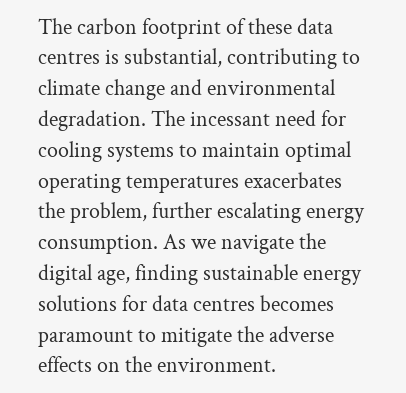The carbon footprint of these data centres is substantial, contributing to climate change and environmental degradation. The incessant need for cooling systems to maintain optimal operating temperatures exacerbates the problem, further escalating energy consumption. As we navigate the digital age, finding sustainable energy solutions for data centres becomes paramount to mitigate the adverse effects on the environment.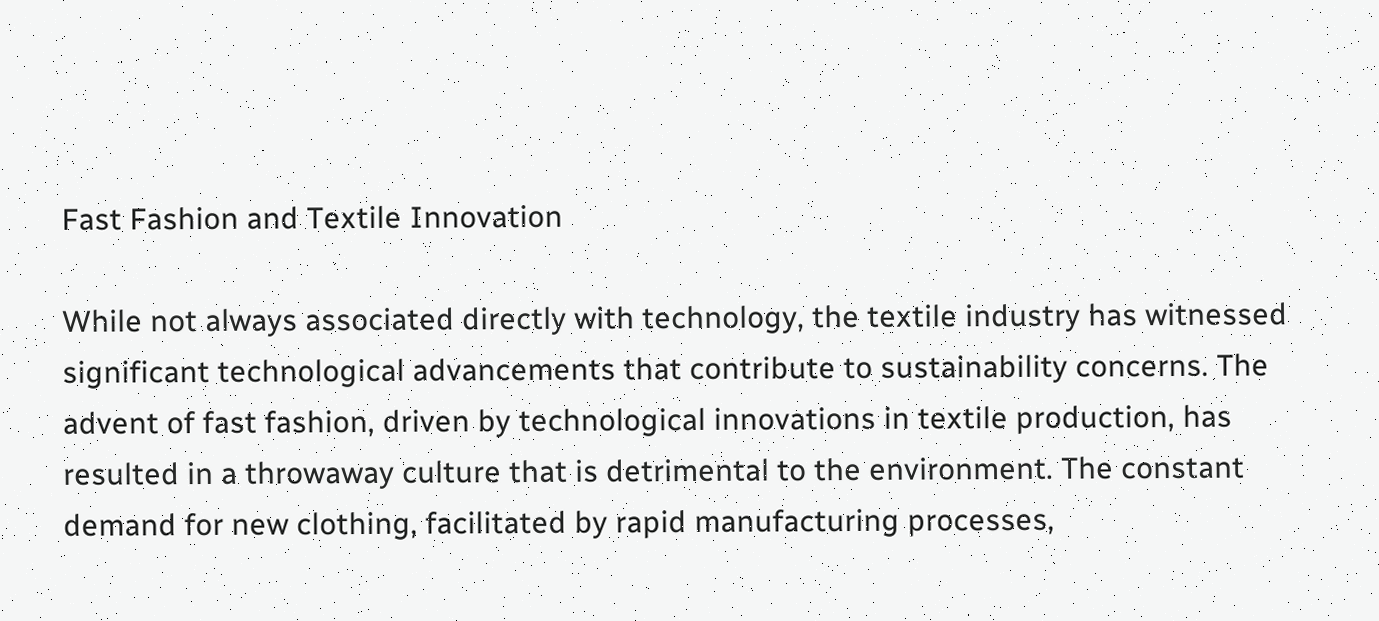Fast Fashion and Textile Innovation

While not always associated directly with technology, the textile industry has witnessed significant technological advancements that contribute to sustainability concerns. The advent of fast fashion, driven by technological innovations in textile production, has resulted in a throwaway culture that is detrimental to the environment. The constant demand for new clothing, facilitated by rapid manufacturing processes,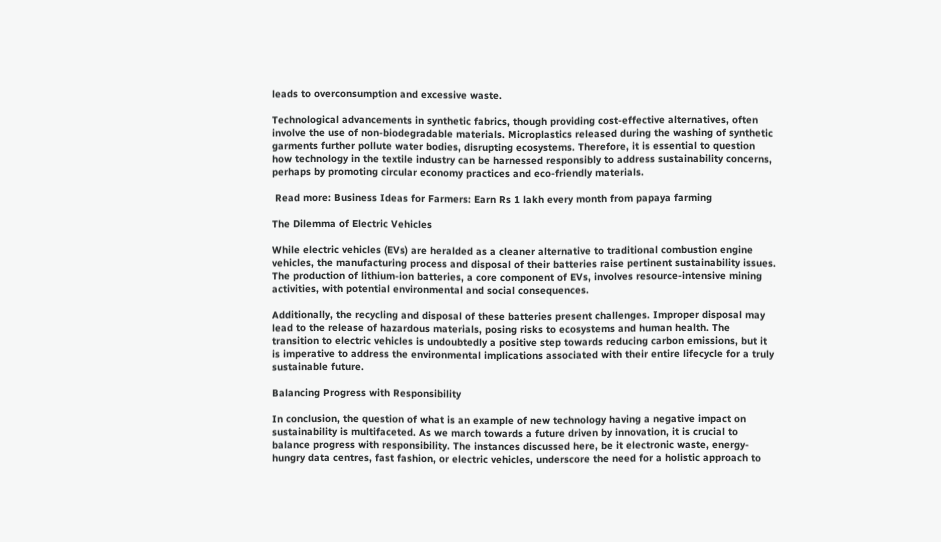leads to overconsumption and excessive waste.

Technological advancements in synthetic fabrics, though providing cost-effective alternatives, often involve the use of non-biodegradable materials. Microplastics released during the washing of synthetic garments further pollute water bodies, disrupting ecosystems. Therefore, it is essential to question how technology in the textile industry can be harnessed responsibly to address sustainability concerns, perhaps by promoting circular economy practices and eco-friendly materials.

 Read more: Business Ideas for Farmers: Earn Rs 1 lakh every month from papaya farming

The Dilemma of Electric Vehicles

While electric vehicles (EVs) are heralded as a cleaner alternative to traditional combustion engine vehicles, the manufacturing process and disposal of their batteries raise pertinent sustainability issues. The production of lithium-ion batteries, a core component of EVs, involves resource-intensive mining activities, with potential environmental and social consequences.

Additionally, the recycling and disposal of these batteries present challenges. Improper disposal may lead to the release of hazardous materials, posing risks to ecosystems and human health. The transition to electric vehicles is undoubtedly a positive step towards reducing carbon emissions, but it is imperative to address the environmental implications associated with their entire lifecycle for a truly sustainable future.

Balancing Progress with Responsibility

In conclusion, the question of what is an example of new technology having a negative impact on sustainability is multifaceted. As we march towards a future driven by innovation, it is crucial to balance progress with responsibility. The instances discussed here, be it electronic waste, energy-hungry data centres, fast fashion, or electric vehicles, underscore the need for a holistic approach to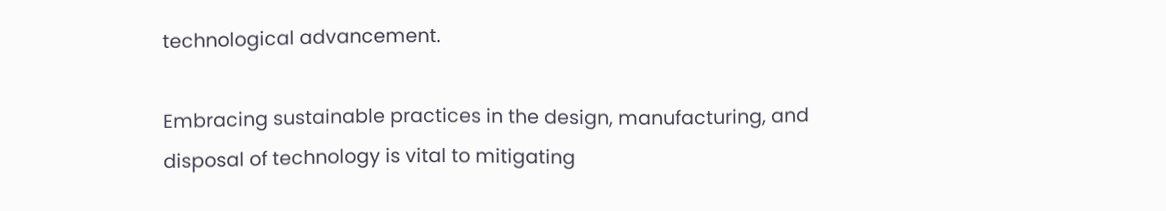technological advancement.

Embracing sustainable practices in the design, manufacturing, and disposal of technology is vital to mitigating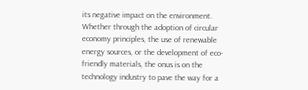its negative impact on the environment. Whether through the adoption of circular economy principles, the use of renewable energy sources, or the development of eco-friendly materials, the onus is on the technology industry to pave the way for a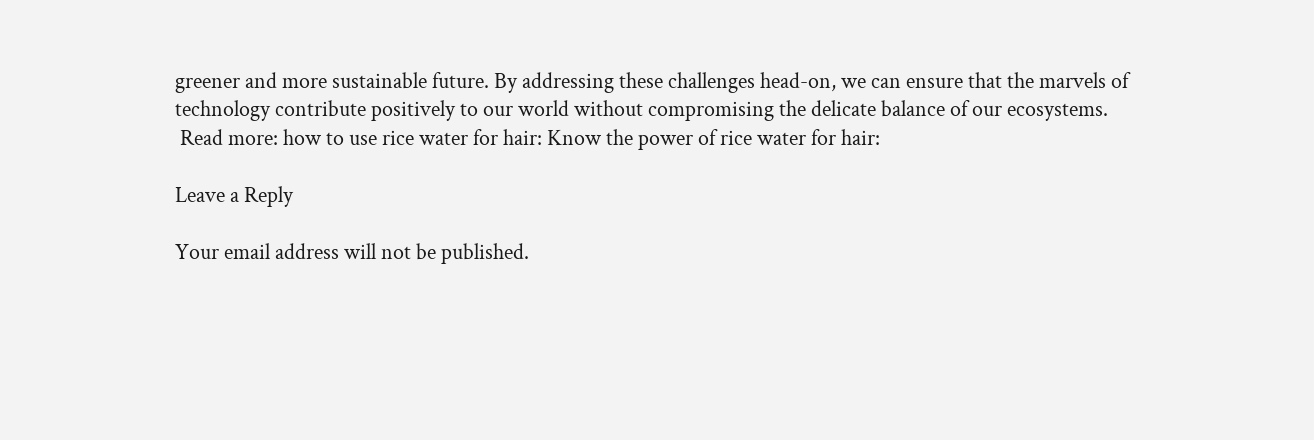greener and more sustainable future. By addressing these challenges head-on, we can ensure that the marvels of technology contribute positively to our world without compromising the delicate balance of our ecosystems.
 Read more: how to use rice water for hair: Know the power of rice water for hair:

Leave a Reply

Your email address will not be published.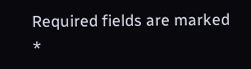Required fields are marked *